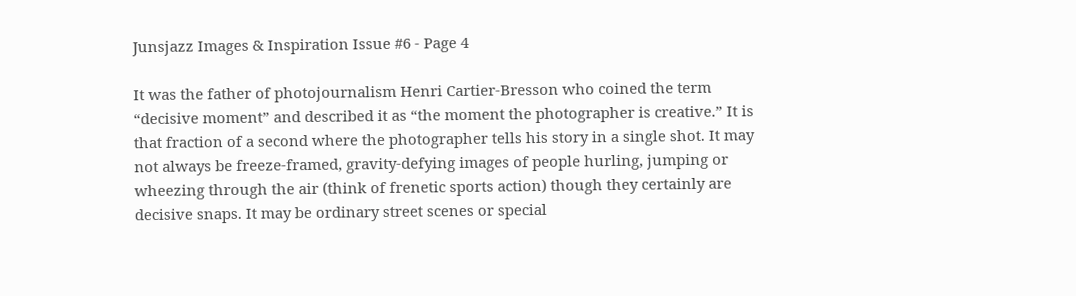Junsjazz Images & Inspiration Issue #6 - Page 4

It was the father of photojournalism Henri Cartier-Bresson who coined the term “decisive moment” and described it as “the moment the photographer is creative.” It is that fraction of a second where the photographer tells his story in a single shot. It may not always be freeze-framed, gravity-defying images of people hurling, jumping or wheezing through the air (think of frenetic sports action) though they certainly are decisive snaps. It may be ordinary street scenes or special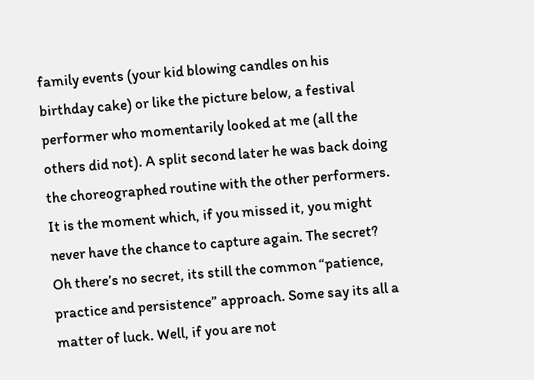family events (your kid blowing candles on his birthday cake) or like the picture below, a festival performer who momentarily looked at me (all the others did not). A split second later he was back doing the choreographed routine with the other performers. It is the moment which, if you missed it, you might never have the chance to capture again. The secret? Oh there’s no secret, its still the common “patience, practice and persistence” approach. Some say its all a matter of luck. Well, if you are not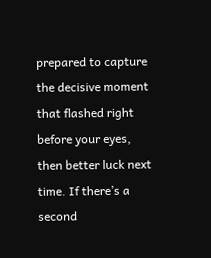prepared to capture the decisive moment that flashed right before your eyes, then better luck next time. If there’s a second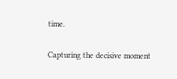time.

Capturing the decisive moment